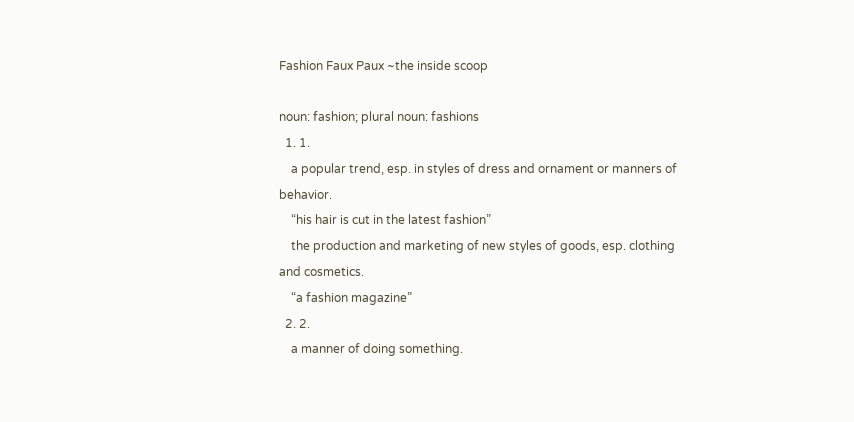Fashion Faux Paux ~the inside scoop

noun: fashion; plural noun: fashions
  1. 1.
    a popular trend, esp. in styles of dress and ornament or manners of behavior.
    “his hair is cut in the latest fashion”
    the production and marketing of new styles of goods, esp. clothing and cosmetics.
    “a fashion magazine”
  2. 2.
    a manner of doing something.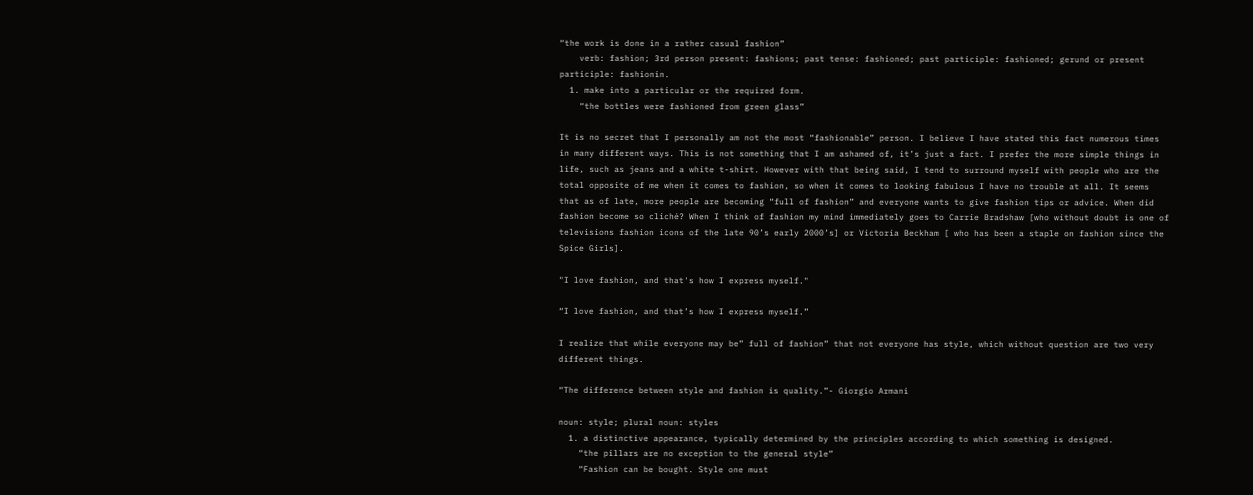“the work is done in a rather casual fashion”
    verb: fashion; 3rd person present: fashions; past tense: fashioned; past participle: fashioned; gerund or present participle: fashionin.
  1. make into a particular or the required form.
    “the bottles were fashioned from green glass”

It is no secret that I personally am not the most “fashionable” person. I believe I have stated this fact numerous times in many different ways. This is not something that I am ashamed of, it’s just a fact. I prefer the more simple things in life, such as jeans and a white t-shirt. However with that being said, I tend to surround myself with people who are the total opposite of me when it comes to fashion, so when it comes to looking fabulous I have no trouble at all. It seems that as of late, more people are becoming “full of fashion” and everyone wants to give fashion tips or advice. When did fashion become so cliché? When I think of fashion my mind immediately goes to Carrie Bradshaw [who without doubt is one of televisions fashion icons of the late 90’s early 2000’s] or Victoria Beckham [ who has been a staple on fashion since the Spice Girls].

"I love fashion, and that's how I express myself."

“I love fashion, and that’s how I express myself.”

I realize that while everyone may be” full of fashion” that not everyone has style, which without question are two very different things.

“The difference between style and fashion is quality.”- Giorgio Armani

noun: style; plural noun: styles
  1. a distinctive appearance, typically determined by the principles according to which something is designed.
    “the pillars are no exception to the general style”
    “Fashion can be bought. Style one must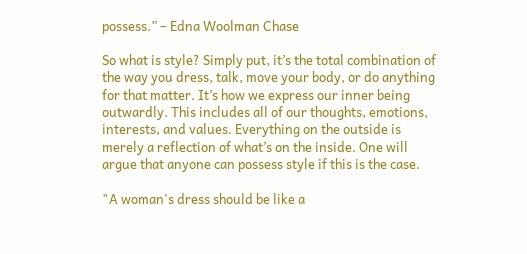possess.” – Edna Woolman Chase

So what is style? Simply put, it’s the total combination of the way you dress, talk, move your body, or do anything for that matter. It’s how we express our inner being outwardly. This includes all of our thoughts, emotions, interests, and values. Everything on the outside is merely a reflection of what’s on the inside. One will argue that anyone can possess style if this is the case.

"A woman's dress should be like a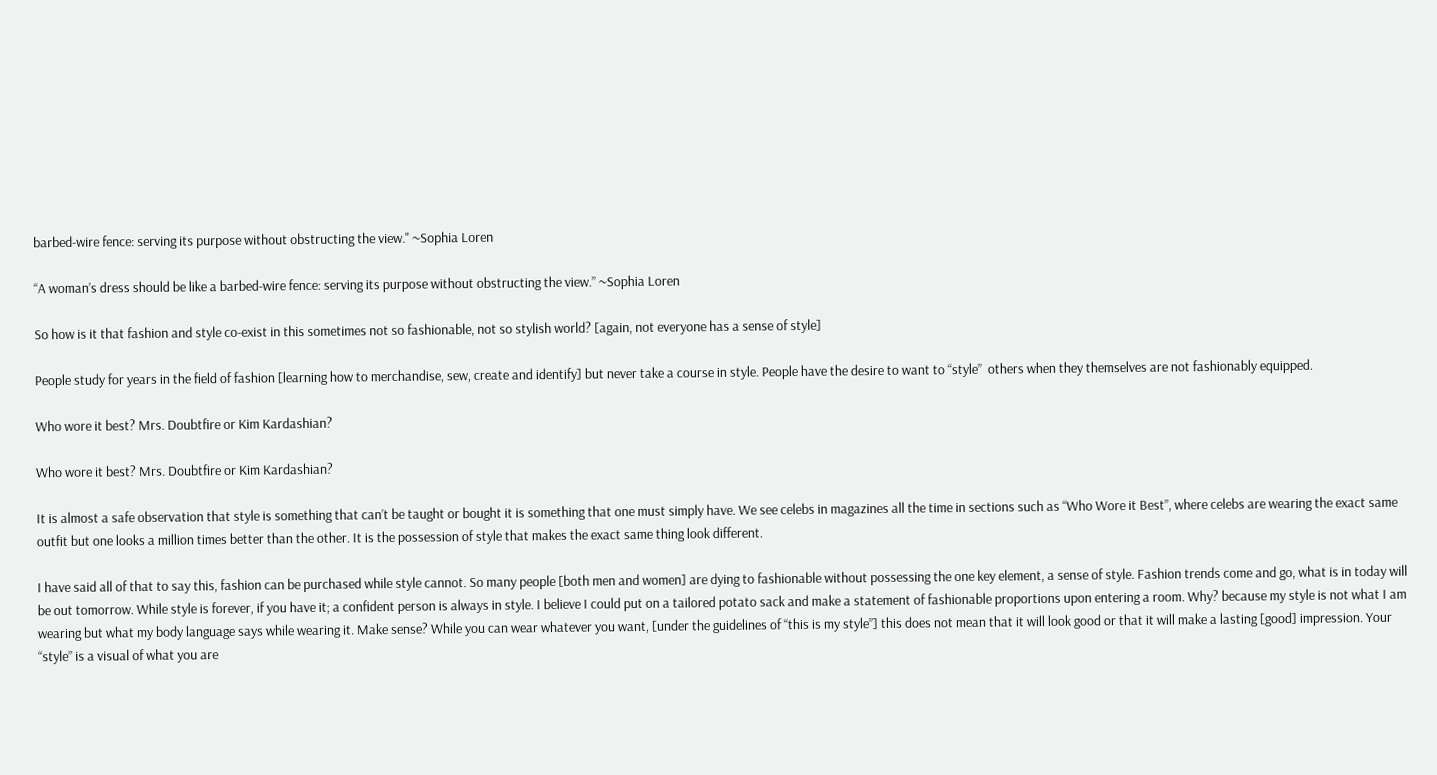barbed-wire fence: serving its purpose without obstructing the view." ~Sophia Loren

“A woman’s dress should be like a barbed-wire fence: serving its purpose without obstructing the view.” ~Sophia Loren

So how is it that fashion and style co-exist in this sometimes not so fashionable, not so stylish world? [again, not everyone has a sense of style]

People study for years in the field of fashion [learning how to merchandise, sew, create and identify] but never take a course in style. People have the desire to want to “style”  others when they themselves are not fashionably equipped.

Who wore it best? Mrs. Doubtfire or Kim Kardashian?

Who wore it best? Mrs. Doubtfire or Kim Kardashian?

It is almost a safe observation that style is something that can’t be taught or bought it is something that one must simply have. We see celebs in magazines all the time in sections such as “Who Wore it Best”, where celebs are wearing the exact same outfit but one looks a million times better than the other. It is the possession of style that makes the exact same thing look different.

I have said all of that to say this, fashion can be purchased while style cannot. So many people [both men and women] are dying to fashionable without possessing the one key element, a sense of style. Fashion trends come and go, what is in today will be out tomorrow. While style is forever, if you have it; a confident person is always in style. I believe I could put on a tailored potato sack and make a statement of fashionable proportions upon entering a room. Why? because my style is not what I am wearing but what my body language says while wearing it. Make sense? While you can wear whatever you want, [under the guidelines of “this is my style”] this does not mean that it will look good or that it will make a lasting [good] impression. Your “style” is a visual of what you are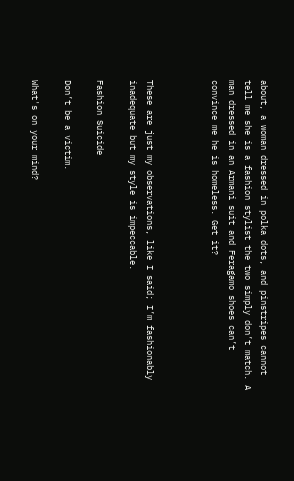about, a woman dressed in polka dots, and pinstripes cannot tell me she is a fashion stylist the two simply don’t match. A man dressed in an Armani suit and Feragamo shoes can’t convince me he is homeless. Get it?



These are just my observations, like I said; I’m fashionably inadequate but my style is impeccable.

Fashion Suicide

Don’t be a victim.

What's on your mind?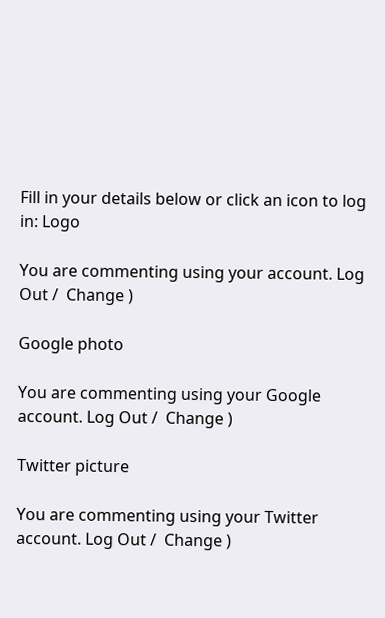Fill in your details below or click an icon to log in: Logo

You are commenting using your account. Log Out /  Change )

Google photo

You are commenting using your Google account. Log Out /  Change )

Twitter picture

You are commenting using your Twitter account. Log Out /  Change )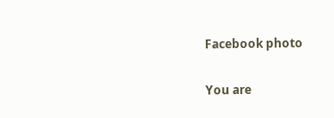Facebook photo

You are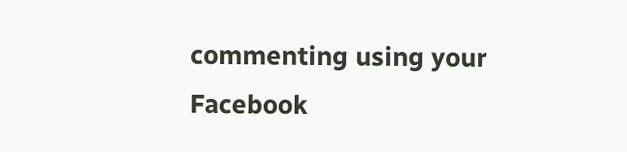commenting using your Facebook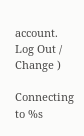account. Log Out /  Change )

Connecting to %s